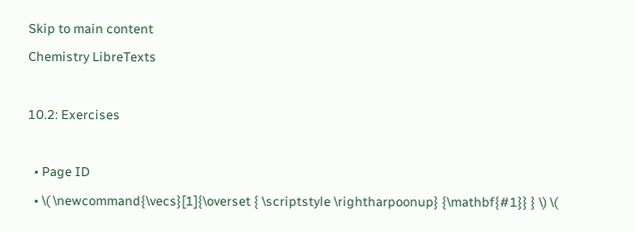Skip to main content
Chemistry LibreTexts

10.2: Exercises

  • Page ID
  • \( \newcommand{\vecs}[1]{\overset { \scriptstyle \rightharpoonup} {\mathbf{#1}} } \) \(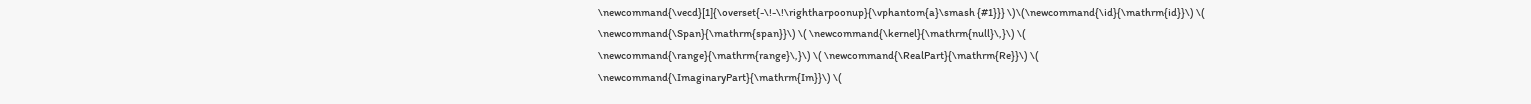\newcommand{\vecd}[1]{\overset{-\!-\!\rightharpoonup}{\vphantom{a}\smash {#1}}} \)\(\newcommand{\id}{\mathrm{id}}\) \( \newcommand{\Span}{\mathrm{span}}\) \( \newcommand{\kernel}{\mathrm{null}\,}\) \( \newcommand{\range}{\mathrm{range}\,}\) \( \newcommand{\RealPart}{\mathrm{Re}}\) \( \newcommand{\ImaginaryPart}{\mathrm{Im}}\) \(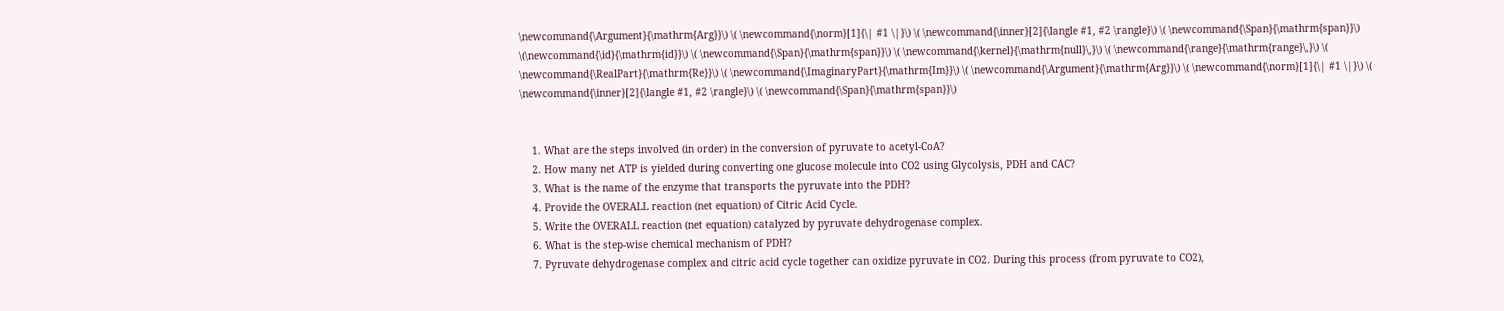\newcommand{\Argument}{\mathrm{Arg}}\) \( \newcommand{\norm}[1]{\| #1 \|}\) \( \newcommand{\inner}[2]{\langle #1, #2 \rangle}\) \( \newcommand{\Span}{\mathrm{span}}\) \(\newcommand{\id}{\mathrm{id}}\) \( \newcommand{\Span}{\mathrm{span}}\) \( \newcommand{\kernel}{\mathrm{null}\,}\) \( \newcommand{\range}{\mathrm{range}\,}\) \( \newcommand{\RealPart}{\mathrm{Re}}\) \( \newcommand{\ImaginaryPart}{\mathrm{Im}}\) \( \newcommand{\Argument}{\mathrm{Arg}}\) \( \newcommand{\norm}[1]{\| #1 \|}\) \( \newcommand{\inner}[2]{\langle #1, #2 \rangle}\) \( \newcommand{\Span}{\mathrm{span}}\)


    1. What are the steps involved (in order) in the conversion of pyruvate to acetyl-CoA?
    2. How many net ATP is yielded during converting one glucose molecule into CO2 using Glycolysis, PDH and CAC?
    3. What is the name of the enzyme that transports the pyruvate into the PDH?
    4. Provide the OVERALL reaction (net equation) of Citric Acid Cycle.
    5. Write the OVERALL reaction (net equation) catalyzed by pyruvate dehydrogenase complex.
    6. What is the step-wise chemical mechanism of PDH?
    7. Pyruvate dehydrogenase complex and citric acid cycle together can oxidize pyruvate in CO2. During this process (from pyruvate to CO2),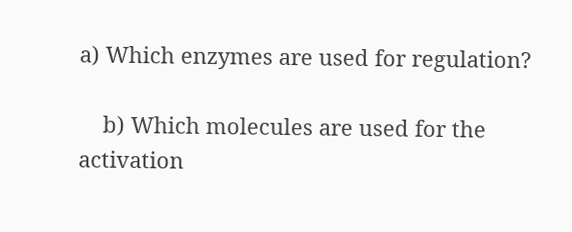a) Which enzymes are used for regulation?

    b) Which molecules are used for the activation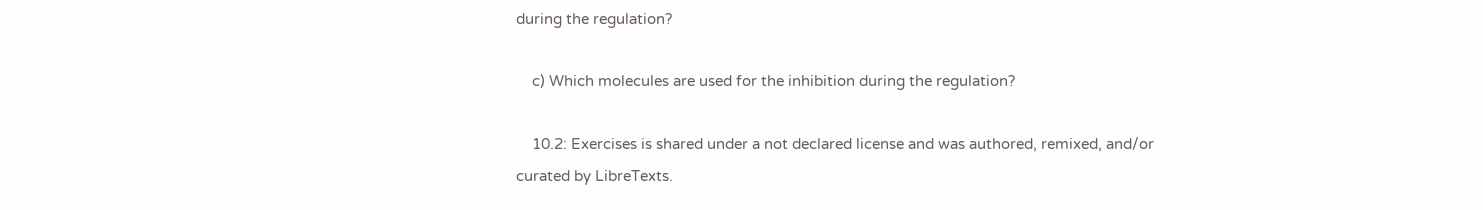during the regulation?

    c) Which molecules are used for the inhibition during the regulation?

    10.2: Exercises is shared under a not declared license and was authored, remixed, and/or curated by LibreTexts.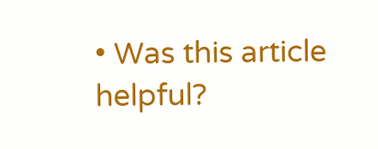• Was this article helpful?